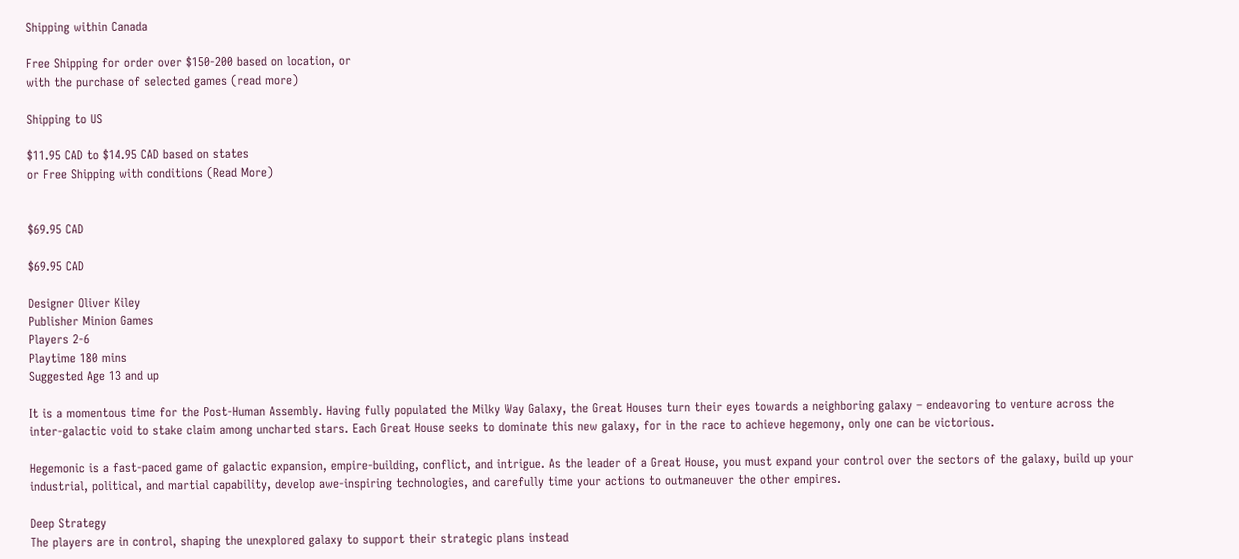Shipping within Canada

Free Shipping for order over $150-200 based on location, or
with the purchase of selected games (read more)

Shipping to US

$11.95 CAD to $14.95 CAD based on states
or Free Shipping with conditions (Read More)


$69.95 CAD

$69.95 CAD

Designer Oliver Kiley
Publisher Minion Games
Players 2-6
Playtime 180 mins
Suggested Age 13 and up

It is a momentous time for the Post-Human Assembly. Having fully populated the Milky Way Galaxy, the Great Houses turn their eyes towards a neighboring galaxy – endeavoring to venture across the inter-galactic void to stake claim among uncharted stars. Each Great House seeks to dominate this new galaxy, for in the race to achieve hegemony, only one can be victorious.

Hegemonic is a fast-paced game of galactic expansion, empire-building, conflict, and intrigue. As the leader of a Great House, you must expand your control over the sectors of the galaxy, build up your industrial, political, and martial capability, develop awe-inspiring technologies, and carefully time your actions to outmaneuver the other empires.

Deep Strategy
The players are in control, shaping the unexplored galaxy to support their strategic plans instead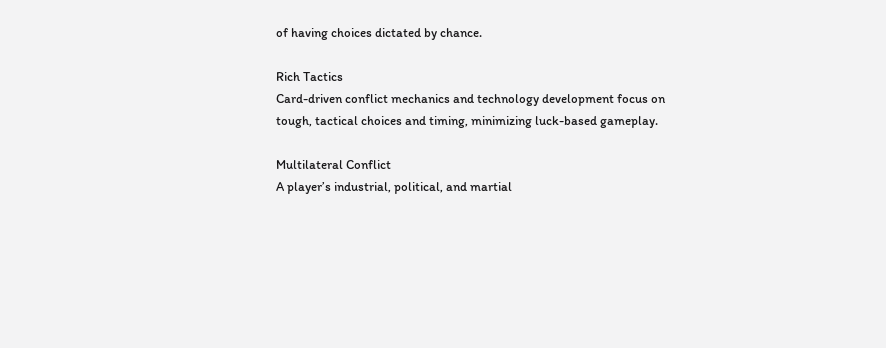of having choices dictated by chance.

Rich Tactics
Card-driven conflict mechanics and technology development focus on tough, tactical choices and timing, minimizing luck-based gameplay.

Multilateral Conflict
A player’s industrial, political, and martial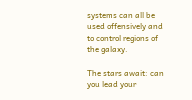systems can all be used offensively and to control regions of the galaxy.

The stars await: can you lead your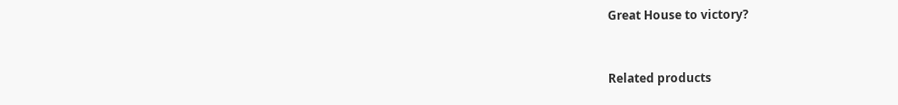Great House to victory?


Related products